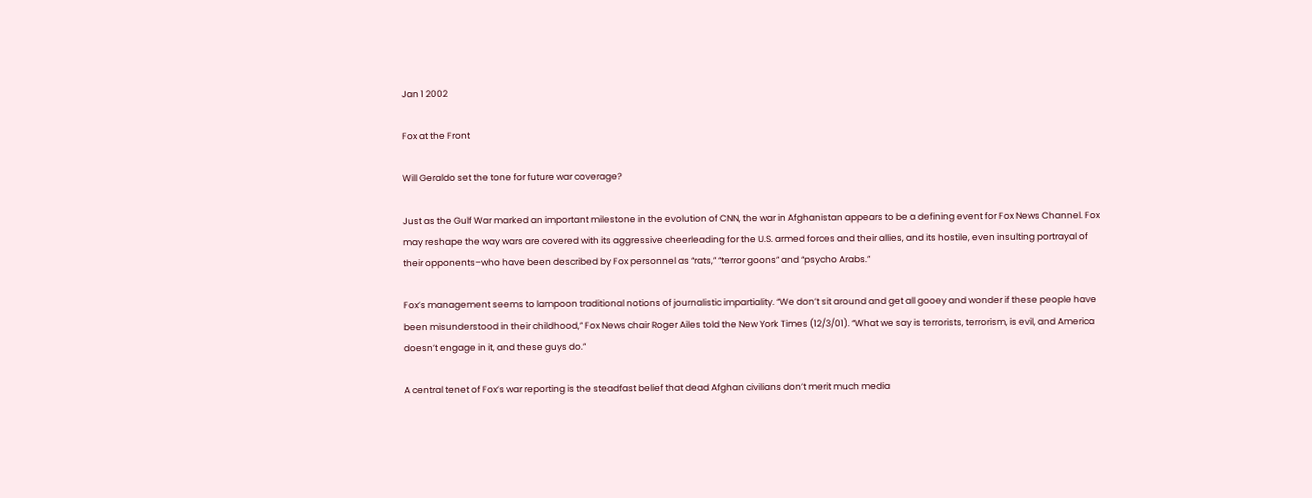Jan 1 2002

Fox at the Front

Will Geraldo set the tone for future war coverage?

Just as the Gulf War marked an important milestone in the evolution of CNN, the war in Afghanistan appears to be a defining event for Fox News Channel. Fox may reshape the way wars are covered with its aggressive cheerleading for the U.S. armed forces and their allies, and its hostile, even insulting portrayal of their opponents–who have been described by Fox personnel as “rats,” “terror goons” and “psycho Arabs.”

Fox’s management seems to lampoon traditional notions of journalistic impartiality. “We don’t sit around and get all gooey and wonder if these people have been misunderstood in their childhood,” Fox News chair Roger Ailes told the New York Times (12/3/01). “What we say is terrorists, terrorism, is evil, and America doesn’t engage in it, and these guys do.”

A central tenet of Fox’s war reporting is the steadfast belief that dead Afghan civilians don’t merit much media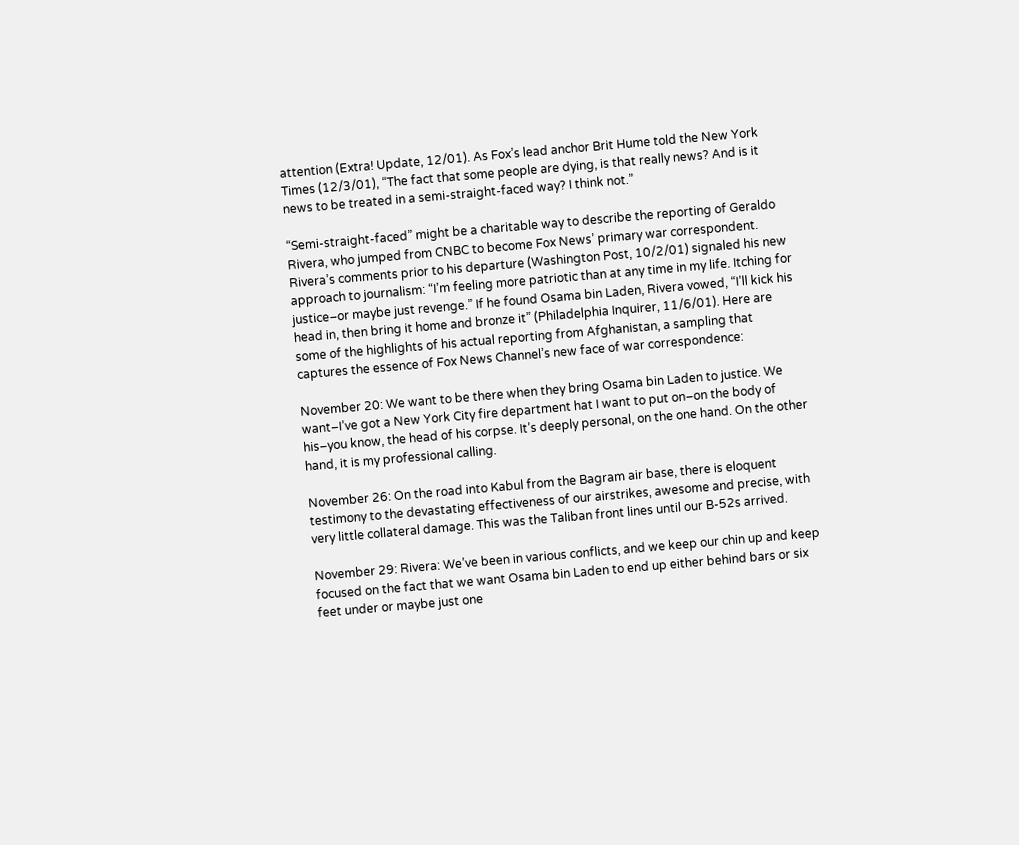attention (Extra! Update, 12/01). As Fox’s lead anchor Brit Hume told the New York Times (12/3/01), “The fact that some people are dying, is that really news? And is it news to be treated in a semi-straight-faced way? I think not.”

“Semi-straight-faced” might be a charitable way to describe the reporting of Geraldo Rivera, who jumped from CNBC to become Fox News’ primary war correspondent. Rivera’s comments prior to his departure (Washington Post, 10/2/01) signaled his new approach to journalism: “I’m feeling more patriotic than at any time in my life. Itching for justice–or maybe just revenge.” If he found Osama bin Laden, Rivera vowed, “I’ll kick his head in, then bring it home and bronze it” (Philadelphia Inquirer, 11/6/01). Here are some of the highlights of his actual reporting from Afghanistan, a sampling that captures the essence of Fox News Channel’s new face of war correspondence:

November 20: We want to be there when they bring Osama bin Laden to justice. We want–I’ve got a New York City fire department hat I want to put on–on the body of his–you know, the head of his corpse. It’s deeply personal, on the one hand. On the other hand, it is my professional calling.

November 26: On the road into Kabul from the Bagram air base, there is eloquent testimony to the devastating effectiveness of our airstrikes, awesome and precise, with very little collateral damage. This was the Taliban front lines until our B-52s arrived.

November 29: Rivera: We’ve been in various conflicts, and we keep our chin up and keep focused on the fact that we want Osama bin Laden to end up either behind bars or six feet under or maybe just one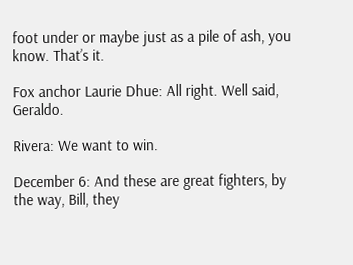foot under or maybe just as a pile of ash, you know. That’s it.

Fox anchor Laurie Dhue: All right. Well said, Geraldo.

Rivera: We want to win.

December 6: And these are great fighters, by the way, Bill, they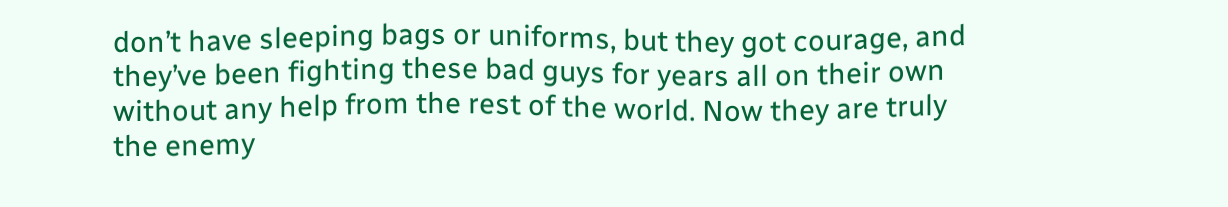don’t have sleeping bags or uniforms, but they got courage, and they’ve been fighting these bad guys for years all on their own without any help from the rest of the world. Now they are truly the enemy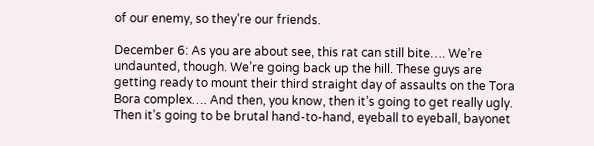of our enemy, so they’re our friends.

December 6: As you are about see, this rat can still bite…. We’re undaunted, though. We’re going back up the hill. These guys are getting ready to mount their third straight day of assaults on the Tora Bora complex…. And then, you know, then it’s going to get really ugly. Then it’s going to be brutal hand-to-hand, eyeball to eyeball, bayonet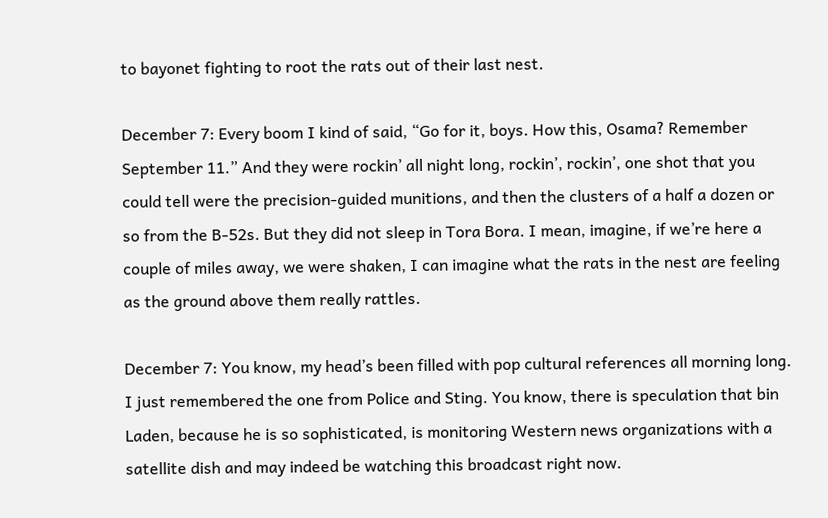to bayonet fighting to root the rats out of their last nest.

December 7: Every boom I kind of said, “Go for it, boys. How this, Osama? Remember September 11.” And they were rockin’ all night long, rockin’, rockin’, one shot that you could tell were the precision-guided munitions, and then the clusters of a half a dozen or so from the B-52s. But they did not sleep in Tora Bora. I mean, imagine, if we’re here a couple of miles away, we were shaken, I can imagine what the rats in the nest are feeling as the ground above them really rattles.

December 7: You know, my head’s been filled with pop cultural references all morning long. I just remembered the one from Police and Sting. You know, there is speculation that bin Laden, because he is so sophisticated, is monitoring Western news organizations with a satellite dish and may indeed be watching this broadcast right now.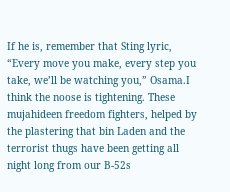If he is, remember that Sting lyric, “Every move you make, every step you take, we’ll be watching you,” Osama.I think the noose is tightening. These mujahideen freedom fighters, helped by the plastering that bin Laden and the terrorist thugs have been getting all night long from our B-52s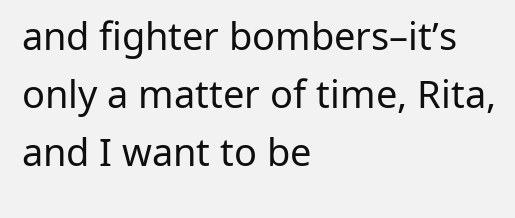and fighter bombers–it’s only a matter of time, Rita, and I want to be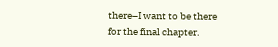there–I want to be there for the final chapter.